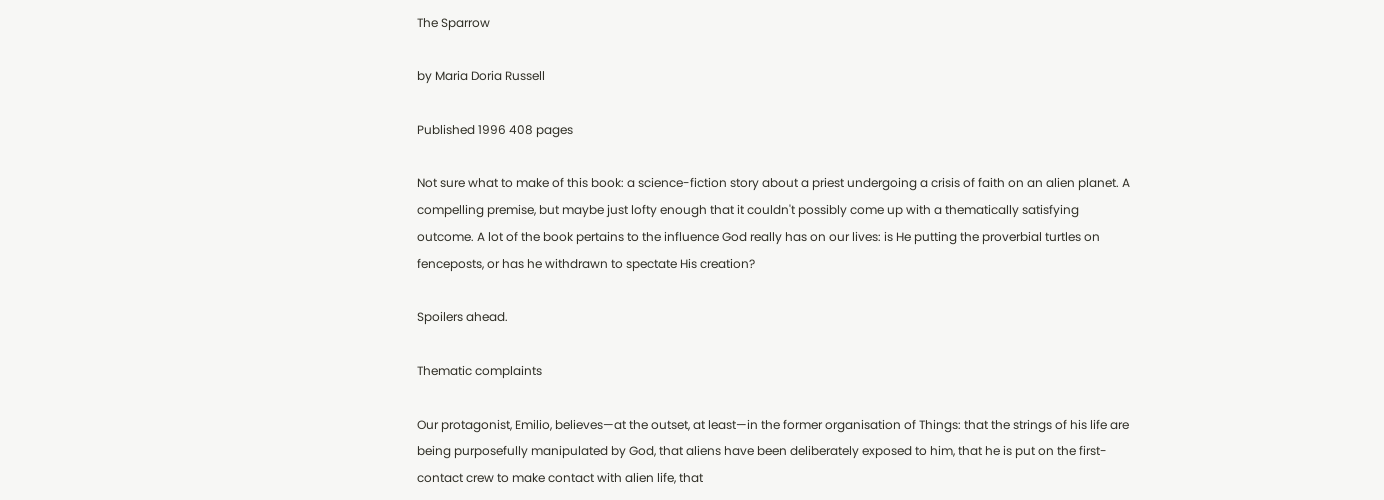The Sparrow

by Maria Doria Russell

Published 1996 408 pages

Not sure what to make of this book: a science-fiction story about a priest undergoing a crisis of faith on an alien planet. A compelling premise, but maybe just lofty enough that it couldn't possibly come up with a thematically satisfying outcome. A lot of the book pertains to the influence God really has on our lives: is He putting the proverbial turtles on fenceposts, or has he withdrawn to spectate His creation?

Spoilers ahead.

Thematic complaints

Our protagonist, Emilio, believes—at the outset, at least—in the former organisation of Things: that the strings of his life are being purposefully manipulated by God, that aliens have been deliberately exposed to him, that he is put on the first-contact crew to make contact with alien life, that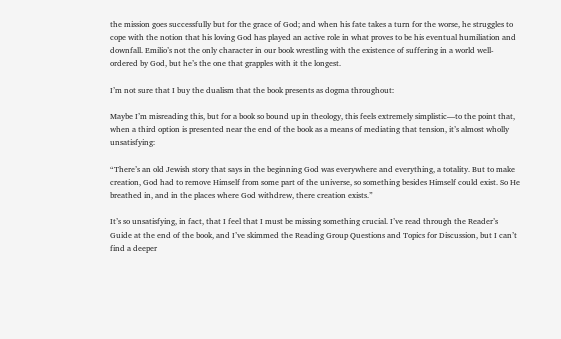the mission goes successfully but for the grace of God; and when his fate takes a turn for the worse, he struggles to cope with the notion that his loving God has played an active role in what proves to be his eventual humiliation and downfall. Emilio’s not the only character in our book wrestling with the existence of suffering in a world well-ordered by God, but he’s the one that grapples with it the longest.

I’m not sure that I buy the dualism that the book presents as dogma throughout:

Maybe I’m misreading this, but for a book so bound up in theology, this feels extremely simplistic—to the point that, when a third option is presented near the end of the book as a means of mediating that tension, it’s almost wholly unsatisfying:

“There’s an old Jewish story that says in the beginning God was everywhere and everything, a totality. But to make creation, God had to remove Himself from some part of the universe, so something besides Himself could exist. So He breathed in, and in the places where God withdrew, there creation exists.”

It’s so unsatisfying, in fact, that I feel that I must be missing something crucial. I’ve read through the Reader’s Guide at the end of the book, and I’ve skimmed the Reading Group Questions and Topics for Discussion, but I can’t find a deeper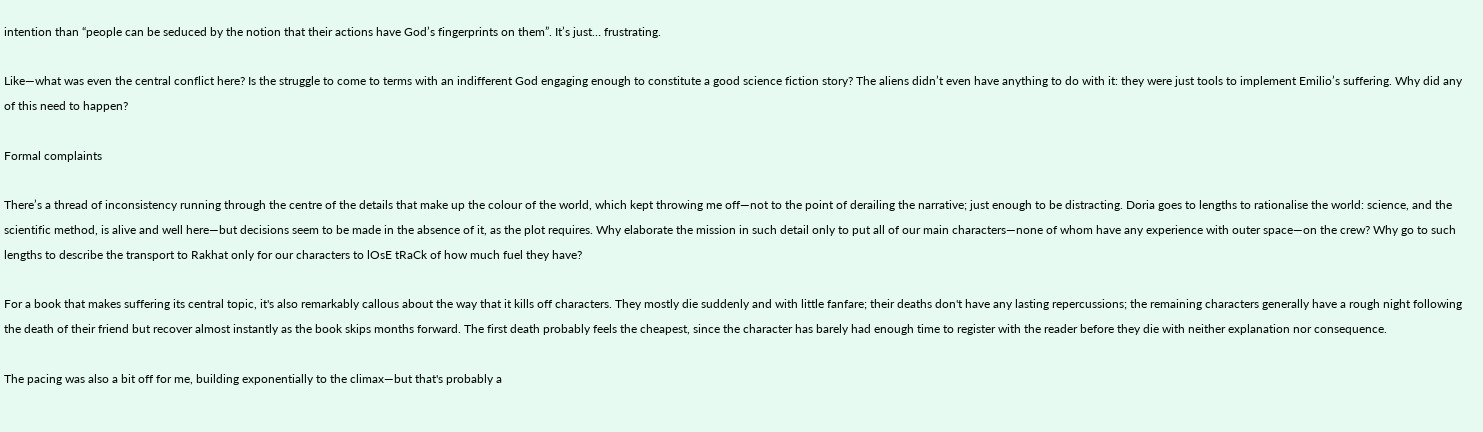intention than “people can be seduced by the notion that their actions have God’s fingerprints on them”. It’s just… frustrating.

Like—what was even the central conflict here? Is the struggle to come to terms with an indifferent God engaging enough to constitute a good science fiction story? The aliens didn’t even have anything to do with it: they were just tools to implement Emilio’s suffering. Why did any of this need to happen?

Formal complaints

There’s a thread of inconsistency running through the centre of the details that make up the colour of the world, which kept throwing me off—not to the point of derailing the narrative; just enough to be distracting. Doria goes to lengths to rationalise the world: science, and the scientific method, is alive and well here—but decisions seem to be made in the absence of it, as the plot requires. Why elaborate the mission in such detail only to put all of our main characters—none of whom have any experience with outer space—on the crew? Why go to such lengths to describe the transport to Rakhat only for our characters to lOsE tRaCk of how much fuel they have?

For a book that makes suffering its central topic, it's also remarkably callous about the way that it kills off characters. They mostly die suddenly and with little fanfare; their deaths don't have any lasting repercussions; the remaining characters generally have a rough night following the death of their friend but recover almost instantly as the book skips months forward. The first death probably feels the cheapest, since the character has barely had enough time to register with the reader before they die with neither explanation nor consequence.

The pacing was also a bit off for me, building exponentially to the climax—but that's probably a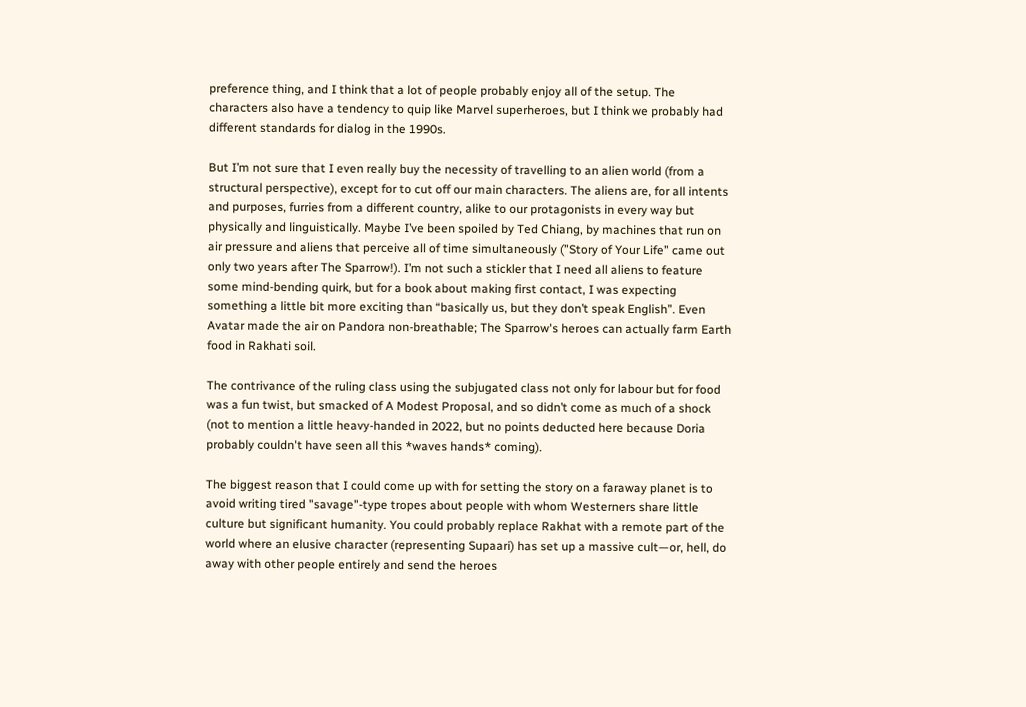preference thing, and I think that a lot of people probably enjoy all of the setup. The characters also have a tendency to quip like Marvel superheroes, but I think we probably had different standards for dialog in the 1990s.

But I’m not sure that I even really buy the necessity of travelling to an alien world (from a structural perspective), except for to cut off our main characters. The aliens are, for all intents and purposes, furries from a different country, alike to our protagonists in every way but physically and linguistically. Maybe I’ve been spoiled by Ted Chiang, by machines that run on air pressure and aliens that perceive all of time simultaneously (”Story of Your Life” came out only two years after The Sparrow!). I’m not such a stickler that I need all aliens to feature some mind-bending quirk, but for a book about making first contact, I was expecting something a little bit more exciting than “basically us, but they don’t speak English”. Even Avatar made the air on Pandora non-breathable; The Sparrow's heroes can actually farm Earth food in Rakhati soil.

The contrivance of the ruling class using the subjugated class not only for labour but for food was a fun twist, but smacked of A Modest Proposal, and so didn’t come as much of a shock (not to mention a little heavy-handed in 2022, but no points deducted here because Doria probably couldn't have seen all this *waves hands* coming).

The biggest reason that I could come up with for setting the story on a faraway planet is to avoid writing tired "savage"-type tropes about people with whom Westerners share little culture but significant humanity. You could probably replace Rakhat with a remote part of the world where an elusive character (representing Supaari) has set up a massive cult—or, hell, do away with other people entirely and send the heroes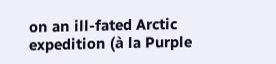on an ill-fated Arctic expedition (à la Purple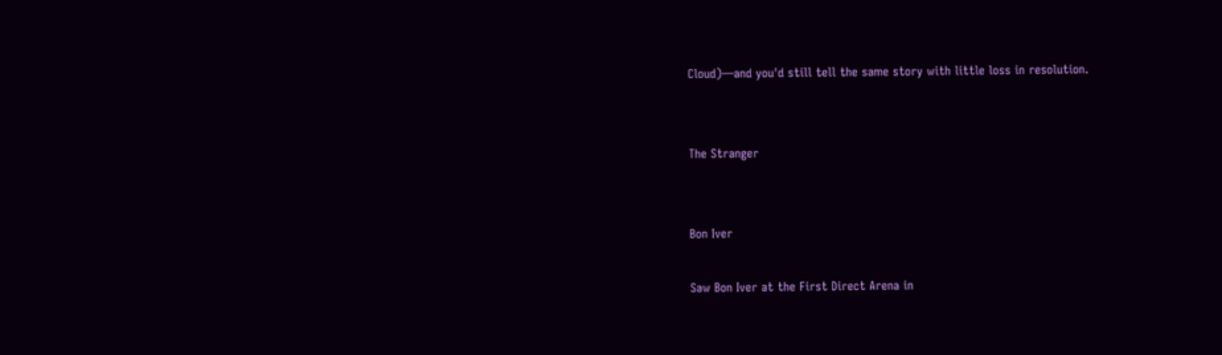Cloud)—and you'd still tell the same story with little loss in resolution.


The Stranger


Bon Iver

Saw Bon Iver at the First Direct Arena in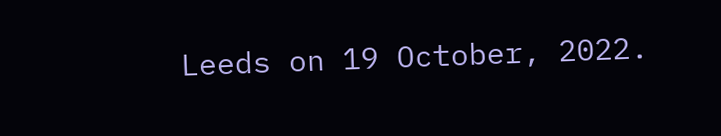Leeds on 19 October, 2022.